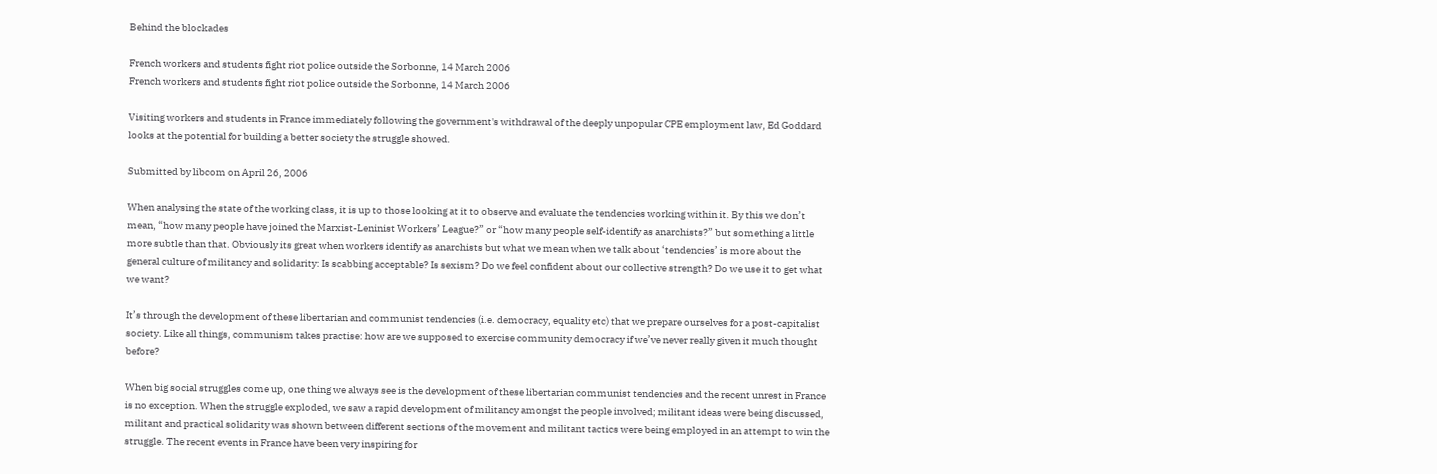Behind the blockades

French workers and students fight riot police outside the Sorbonne, 14 March 2006
French workers and students fight riot police outside the Sorbonne, 14 March 2006

Visiting workers and students in France immediately following the government's withdrawal of the deeply unpopular CPE employment law, Ed Goddard looks at the potential for building a better society the struggle showed.

Submitted by libcom on April 26, 2006

When analysing the state of the working class, it is up to those looking at it to observe and evaluate the tendencies working within it. By this we don’t mean, “how many people have joined the Marxist-Leninist Workers’ League?” or “how many people self-identify as anarchists?” but something a little more subtle than that. Obviously its great when workers identify as anarchists but what we mean when we talk about ‘tendencies’ is more about the general culture of militancy and solidarity: Is scabbing acceptable? Is sexism? Do we feel confident about our collective strength? Do we use it to get what we want?

It’s through the development of these libertarian and communist tendencies (i.e. democracy, equality etc) that we prepare ourselves for a post-capitalist society. Like all things, communism takes practise: how are we supposed to exercise community democracy if we’ve never really given it much thought before?

When big social struggles come up, one thing we always see is the development of these libertarian communist tendencies and the recent unrest in France is no exception. When the struggle exploded, we saw a rapid development of militancy amongst the people involved; militant ideas were being discussed, militant and practical solidarity was shown between different sections of the movement and militant tactics were being employed in an attempt to win the struggle. The recent events in France have been very inspiring for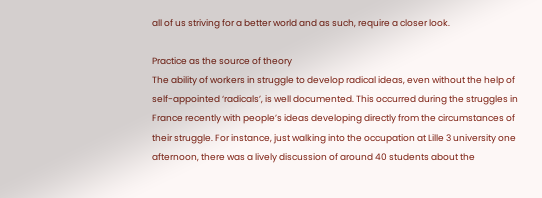all of us striving for a better world and as such, require a closer look.

Practice as the source of theory
The ability of workers in struggle to develop radical ideas, even without the help of self-appointed ‘radicals’, is well documented. This occurred during the struggles in France recently with people’s ideas developing directly from the circumstances of their struggle. For instance, just walking into the occupation at Lille 3 university one afternoon, there was a lively discussion of around 40 students about the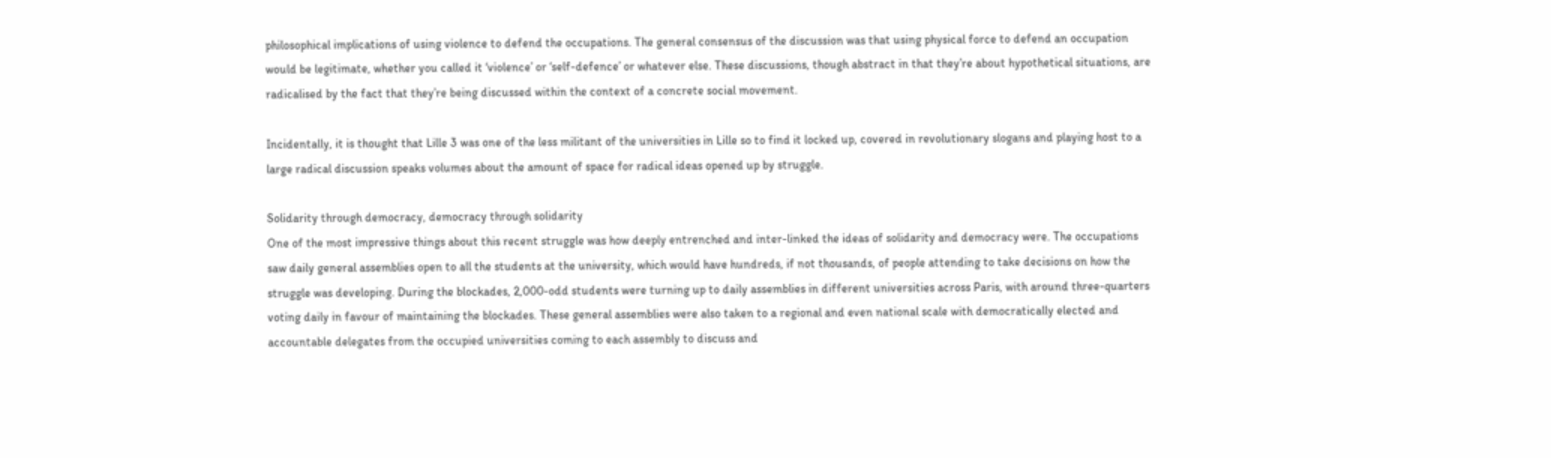philosophical implications of using violence to defend the occupations. The general consensus of the discussion was that using physical force to defend an occupation would be legitimate, whether you called it ‘violence’ or ‘self-defence’ or whatever else. These discussions, though abstract in that they’re about hypothetical situations, are radicalised by the fact that they’re being discussed within the context of a concrete social movement.

Incidentally, it is thought that Lille 3 was one of the less militant of the universities in Lille so to find it locked up, covered in revolutionary slogans and playing host to a large radical discussion speaks volumes about the amount of space for radical ideas opened up by struggle.

Solidarity through democracy, democracy through solidarity
One of the most impressive things about this recent struggle was how deeply entrenched and inter-linked the ideas of solidarity and democracy were. The occupations saw daily general assemblies open to all the students at the university, which would have hundreds, if not thousands, of people attending to take decisions on how the struggle was developing. During the blockades, 2,000-odd students were turning up to daily assemblies in different universities across Paris, with around three-quarters voting daily in favour of maintaining the blockades. These general assemblies were also taken to a regional and even national scale with democratically elected and accountable delegates from the occupied universities coming to each assembly to discuss and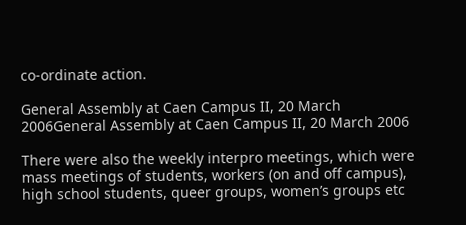co-ordinate action.

General Assembly at Caen Campus II, 20 March 2006General Assembly at Caen Campus II, 20 March 2006

There were also the weekly interpro meetings, which were mass meetings of students, workers (on and off campus), high school students, queer groups, women’s groups etc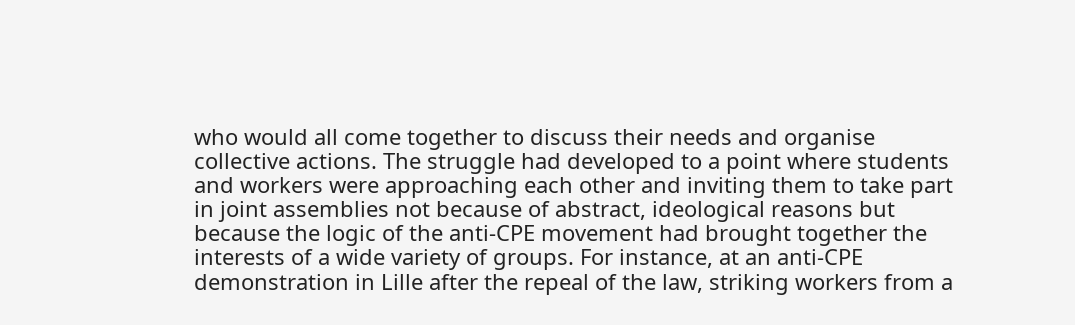who would all come together to discuss their needs and organise collective actions. The struggle had developed to a point where students and workers were approaching each other and inviting them to take part in joint assemblies not because of abstract, ideological reasons but because the logic of the anti-CPE movement had brought together the interests of a wide variety of groups. For instance, at an anti-CPE demonstration in Lille after the repeal of the law, striking workers from a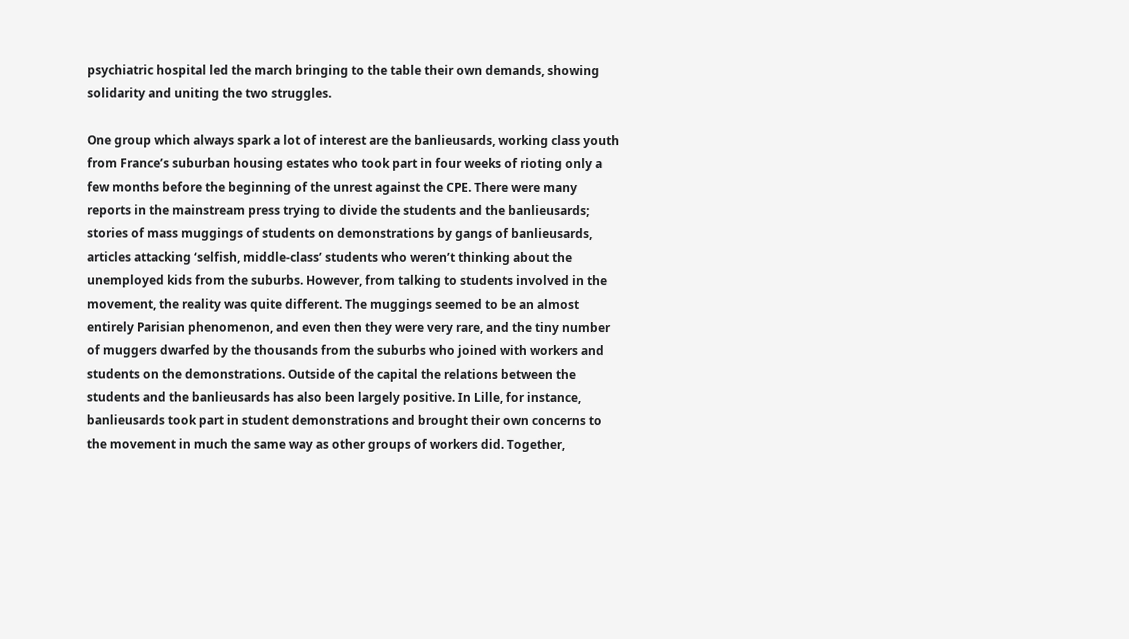psychiatric hospital led the march bringing to the table their own demands, showing solidarity and uniting the two struggles.

One group which always spark a lot of interest are the banlieusards, working class youth from France’s suburban housing estates who took part in four weeks of rioting only a few months before the beginning of the unrest against the CPE. There were many reports in the mainstream press trying to divide the students and the banlieusards; stories of mass muggings of students on demonstrations by gangs of banlieusards, articles attacking ‘selfish, middle-class’ students who weren’t thinking about the unemployed kids from the suburbs. However, from talking to students involved in the movement, the reality was quite different. The muggings seemed to be an almost entirely Parisian phenomenon, and even then they were very rare, and the tiny number of muggers dwarfed by the thousands from the suburbs who joined with workers and students on the demonstrations. Outside of the capital the relations between the students and the banlieusards has also been largely positive. In Lille, for instance, banlieusards took part in student demonstrations and brought their own concerns to the movement in much the same way as other groups of workers did. Together,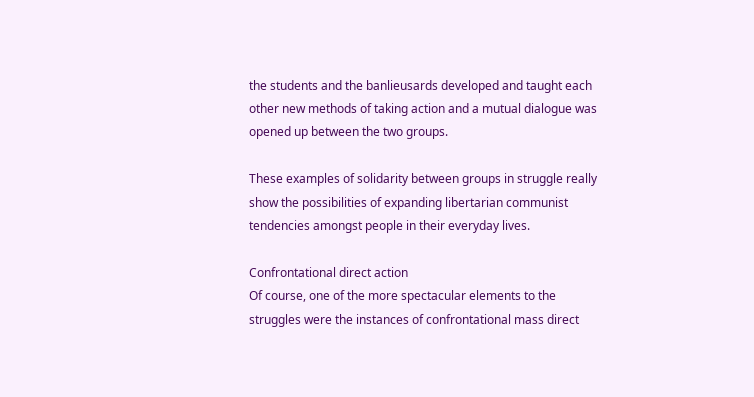the students and the banlieusards developed and taught each other new methods of taking action and a mutual dialogue was opened up between the two groups.

These examples of solidarity between groups in struggle really show the possibilities of expanding libertarian communist tendencies amongst people in their everyday lives.

Confrontational direct action
Of course, one of the more spectacular elements to the struggles were the instances of confrontational mass direct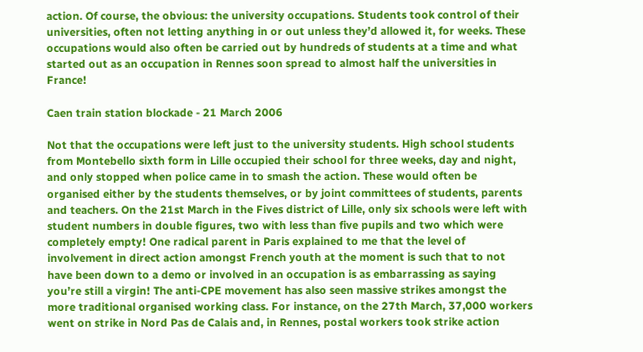action. Of course, the obvious: the university occupations. Students took control of their universities, often not letting anything in or out unless they’d allowed it, for weeks. These occupations would also often be carried out by hundreds of students at a time and what started out as an occupation in Rennes soon spread to almost half the universities in France!

Caen train station blockade - 21 March 2006

Not that the occupations were left just to the university students. High school students from Montebello sixth form in Lille occupied their school for three weeks, day and night, and only stopped when police came in to smash the action. These would often be organised either by the students themselves, or by joint committees of students, parents and teachers. On the 21st March in the Fives district of Lille, only six schools were left with student numbers in double figures, two with less than five pupils and two which were completely empty! One radical parent in Paris explained to me that the level of involvement in direct action amongst French youth at the moment is such that to not have been down to a demo or involved in an occupation is as embarrassing as saying you’re still a virgin! The anti-CPE movement has also seen massive strikes amongst the more traditional organised working class. For instance, on the 27th March, 37,000 workers went on strike in Nord Pas de Calais and, in Rennes, postal workers took strike action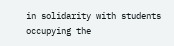in solidarity with students occupying the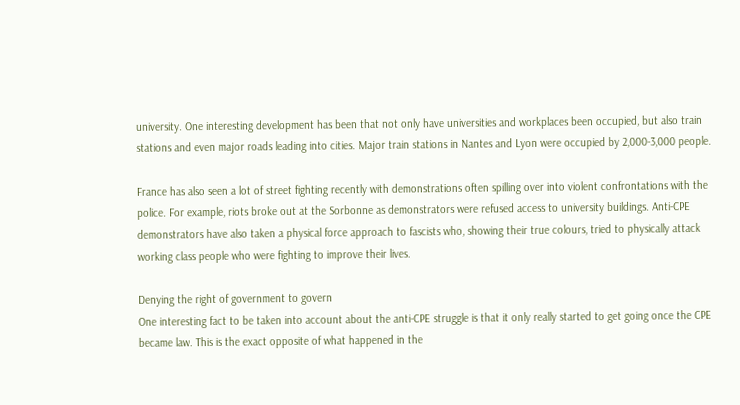university. One interesting development has been that not only have universities and workplaces been occupied, but also train stations and even major roads leading into cities. Major train stations in Nantes and Lyon were occupied by 2,000-3,000 people.

France has also seen a lot of street fighting recently with demonstrations often spilling over into violent confrontations with the police. For example, riots broke out at the Sorbonne as demonstrators were refused access to university buildings. Anti-CPE demonstrators have also taken a physical force approach to fascists who, showing their true colours, tried to physically attack working class people who were fighting to improve their lives.

Denying the right of government to govern
One interesting fact to be taken into account about the anti-CPE struggle is that it only really started to get going once the CPE became law. This is the exact opposite of what happened in the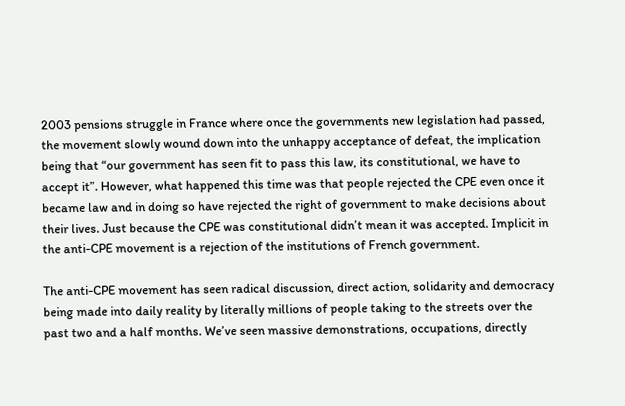2003 pensions struggle in France where once the governments new legislation had passed, the movement slowly wound down into the unhappy acceptance of defeat, the implication being that “our government has seen fit to pass this law, its constitutional, we have to accept it”. However, what happened this time was that people rejected the CPE even once it became law and in doing so have rejected the right of government to make decisions about their lives. Just because the CPE was constitutional didn’t mean it was accepted. Implicit in the anti-CPE movement is a rejection of the institutions of French government.

The anti-CPE movement has seen radical discussion, direct action, solidarity and democracy being made into daily reality by literally millions of people taking to the streets over the past two and a half months. We’ve seen massive demonstrations, occupations, directly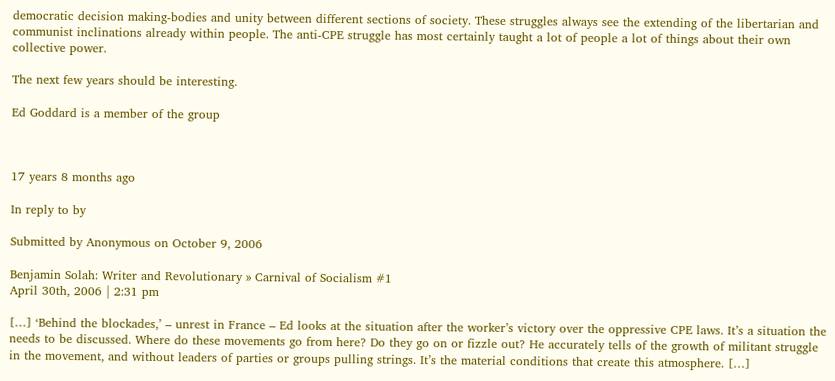democratic decision making-bodies and unity between different sections of society. These struggles always see the extending of the libertarian and communist inclinations already within people. The anti-CPE struggle has most certainly taught a lot of people a lot of things about their own collective power.

The next few years should be interesting.

Ed Goddard is a member of the group



17 years 8 months ago

In reply to by

Submitted by Anonymous on October 9, 2006

Benjamin Solah: Writer and Revolutionary » Carnival of Socialism #1
April 30th, 2006 | 2:31 pm

[…] ‘Behind the blockades,’ – unrest in France – Ed looks at the situation after the worker’s victory over the oppressive CPE laws. It’s a situation the needs to be discussed. Where do these movements go from here? Do they go on or fizzle out? He accurately tells of the growth of militant struggle in the movement, and without leaders of parties or groups pulling strings. It’s the material conditions that create this atmosphere. […]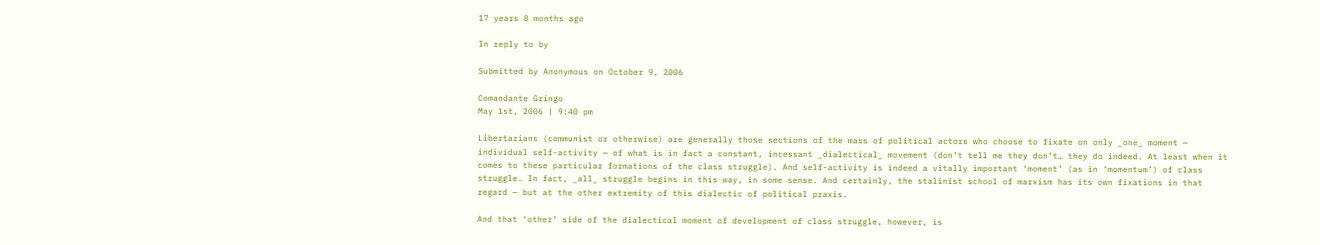17 years 8 months ago

In reply to by

Submitted by Anonymous on October 9, 2006

Comandante Gringo
May 1st, 2006 | 9:40 pm

Libertarians (communist or otherwise) are generally those sections of the mass of political actors who choose to fixate on only _one_ moment — individual self-activity — of what is in fact a constant, incessant _dialectical_ movement (don’t tell me they don’t… they do indeed. At least when it comes to these particular formations of the class struggle). And self-activity is indeed a vitally important ‘moment’ (as in ‘momentum’) of class struggle. In fact, _all_ struggle begins in this way, in some sense. And certainly, the stalinist school of marxism has its own fixations in that regard — but at the other extremity of this dialectic of political praxis.

And that ‘other’ side of the dialectical moment of development of class struggle, however, is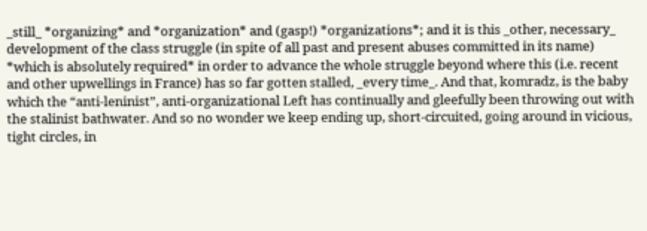_still_ *organizing* and *organization* and (gasp!) *organizations*; and it is this _other, necessary_ development of the class struggle (in spite of all past and present abuses committed in its name) *which is absolutely required* in order to advance the whole struggle beyond where this (i.e. recent and other upwellings in France) has so far gotten stalled, _every time_. And that, komradz, is the baby which the “anti-leninist”, anti-organizational Left has continually and gleefully been throwing out with the stalinist bathwater. And so no wonder we keep ending up, short-circuited, going around in vicious, tight circles, in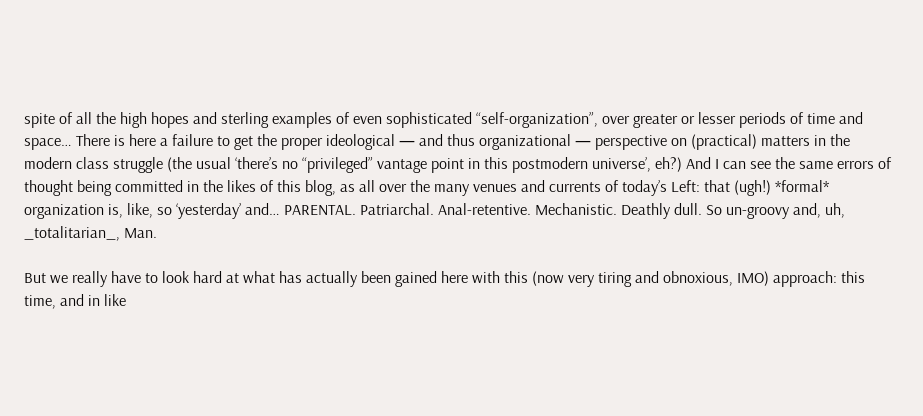spite of all the high hopes and sterling examples of even sophisticated “self-organization”, over greater or lesser periods of time and space… There is here a failure to get the proper ideological — and thus organizational — perspective on (practical) matters in the modern class struggle (the usual ‘there’s no “privileged” vantage point in this postmodern universe’, eh?) And I can see the same errors of thought being committed in the likes of this blog, as all over the many venues and currents of today’s Left: that (ugh!) *formal* organization is, like, so ‘yesterday’ and… PARENTAL. Patriarchal. Anal-retentive. Mechanistic. Deathly dull. So un-groovy and, uh, _totalitarian_, Man.

But we really have to look hard at what has actually been gained here with this (now very tiring and obnoxious, IMO) approach: this time, and in like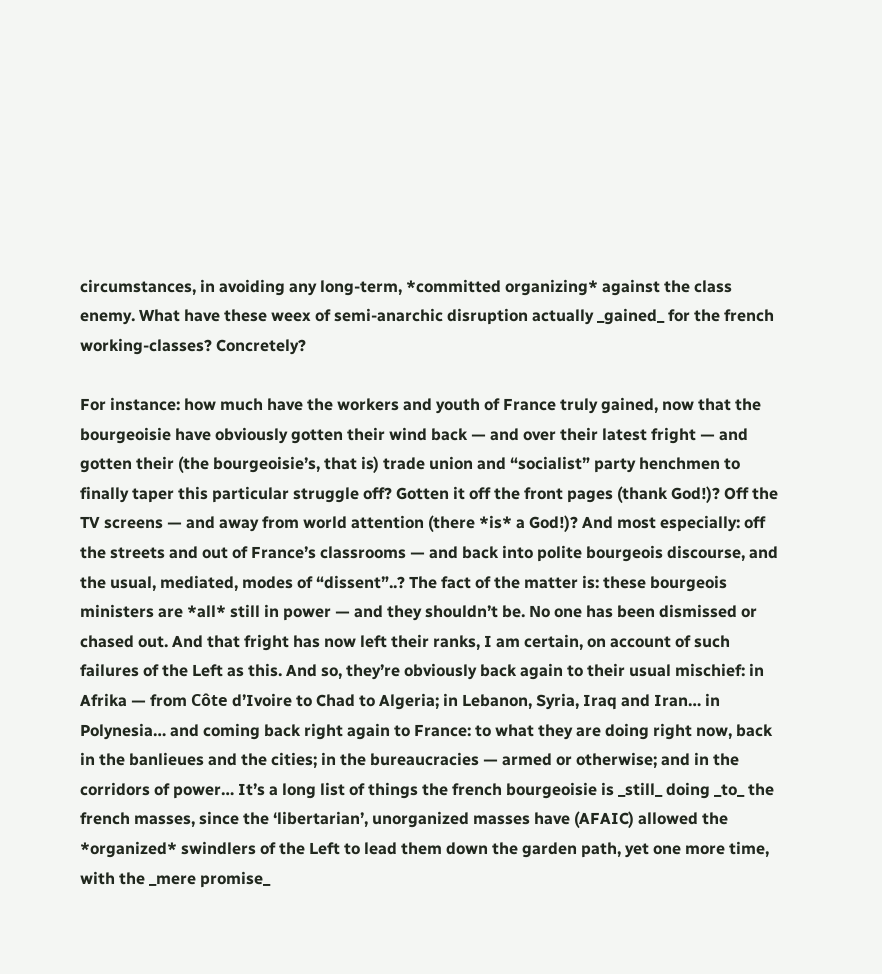circumstances, in avoiding any long-term, *committed organizing* against the class enemy. What have these weex of semi-anarchic disruption actually _gained_ for the french working-classes? Concretely?

For instance: how much have the workers and youth of France truly gained, now that the bourgeoisie have obviously gotten their wind back — and over their latest fright — and gotten their (the bourgeoisie’s, that is) trade union and “socialist” party henchmen to finally taper this particular struggle off? Gotten it off the front pages (thank God!)? Off the TV screens — and away from world attention (there *is* a God!)? And most especially: off the streets and out of France’s classrooms — and back into polite bourgeois discourse, and the usual, mediated, modes of “dissent”..? The fact of the matter is: these bourgeois ministers are *all* still in power — and they shouldn’t be. No one has been dismissed or chased out. And that fright has now left their ranks, I am certain, on account of such failures of the Left as this. And so, they’re obviously back again to their usual mischief: in Afrika — from Côte d’Ivoire to Chad to Algeria; in Lebanon, Syria, Iraq and Iran… in Polynesia… and coming back right again to France: to what they are doing right now, back in the banlieues and the cities; in the bureaucracies — armed or otherwise; and in the corridors of power… It’s a long list of things the french bourgeoisie is _still_ doing _to_ the french masses, since the ‘libertarian’, unorganized masses have (AFAIC) allowed the *organized* swindlers of the Left to lead them down the garden path, yet one more time, with the _mere promise_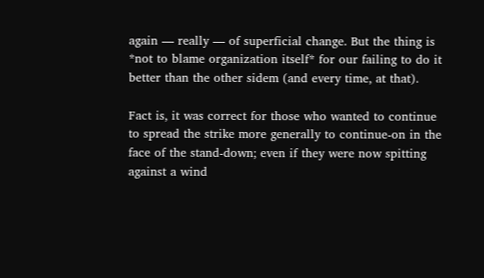again — really — of superficial change. But the thing is *not to blame organization itself* for our failing to do it better than the other sidem (and every time, at that).

Fact is, it was correct for those who wanted to continue to spread the strike more generally to continue-on in the face of the stand-down; even if they were now spitting against a wind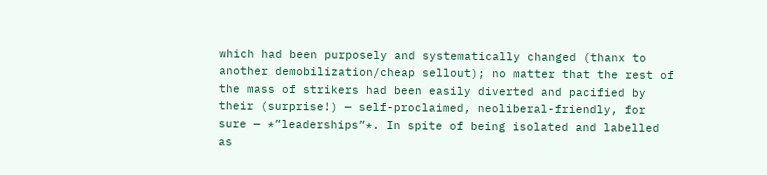which had been purposely and systematically changed (thanx to another demobilization/cheap sellout); no matter that the rest of the mass of strikers had been easily diverted and pacified by their (surprise!) — self-proclaimed, neoliberal-friendly, for sure — *”leaderships”*. In spite of being isolated and labelled as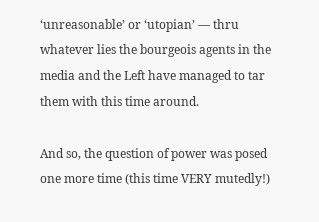‘unreasonable’ or ‘utopian’ — thru whatever lies the bourgeois agents in the media and the Left have managed to tar them with this time around.

And so, the question of power was posed one more time (this time VERY mutedly!)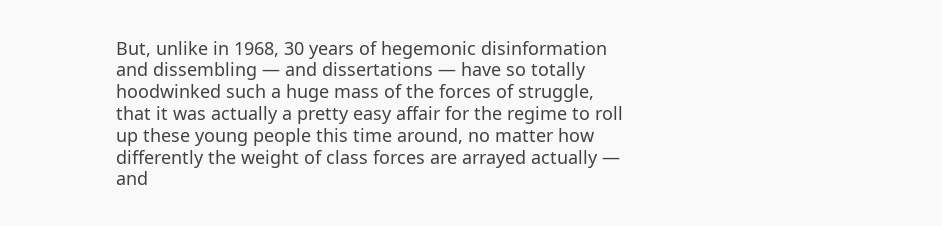But, unlike in 1968, 30 years of hegemonic disinformation and dissembling — and dissertations — have so totally hoodwinked such a huge mass of the forces of struggle, that it was actually a pretty easy affair for the regime to roll up these young people this time around, no matter how differently the weight of class forces are arrayed actually — and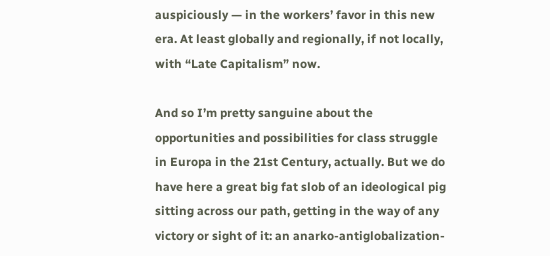auspiciously — in the workers’ favor in this new era. At least globally and regionally, if not locally, with “Late Capitalism” now.

And so I’m pretty sanguine about the opportunities and possibilities for class struggle in Europa in the 21st Century, actually. But we do have here a great big fat slob of an ideological pig sitting across our path, getting in the way of any victory or sight of it: an anarko-antiglobalization-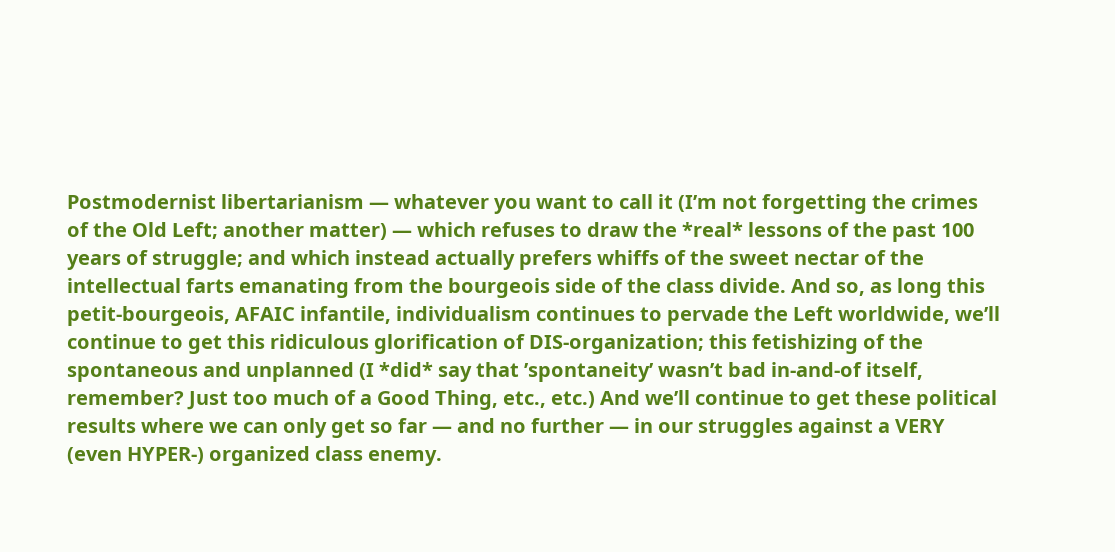Postmodernist libertarianism — whatever you want to call it (I’m not forgetting the crimes of the Old Left; another matter) — which refuses to draw the *real* lessons of the past 100 years of struggle; and which instead actually prefers whiffs of the sweet nectar of the intellectual farts emanating from the bourgeois side of the class divide. And so, as long this petit-bourgeois, AFAIC infantile, individualism continues to pervade the Left worldwide, we’ll continue to get this ridiculous glorification of DIS-organization; this fetishizing of the spontaneous and unplanned (I *did* say that ’spontaneity’ wasn’t bad in-and-of itself, remember? Just too much of a Good Thing, etc., etc.) And we’ll continue to get these political results where we can only get so far — and no further — in our struggles against a VERY (even HYPER-) organized class enemy.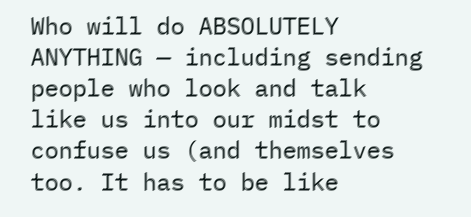Who will do ABSOLUTELY ANYTHING — including sending people who look and talk like us into our midst to confuse us (and themselves too. It has to be like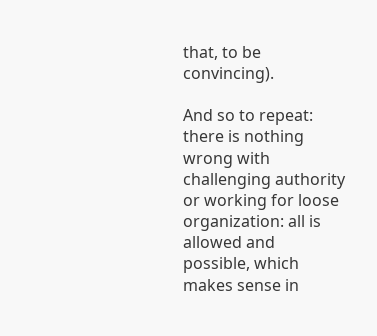that, to be convincing).

And so to repeat: there is nothing wrong with challenging authority or working for loose organization: all is allowed and possible, which makes sense in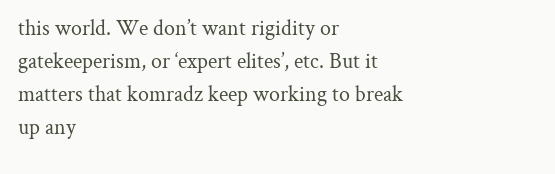this world. We don’t want rigidity or gatekeeperism, or ‘expert elites’, etc. But it matters that komradz keep working to break up any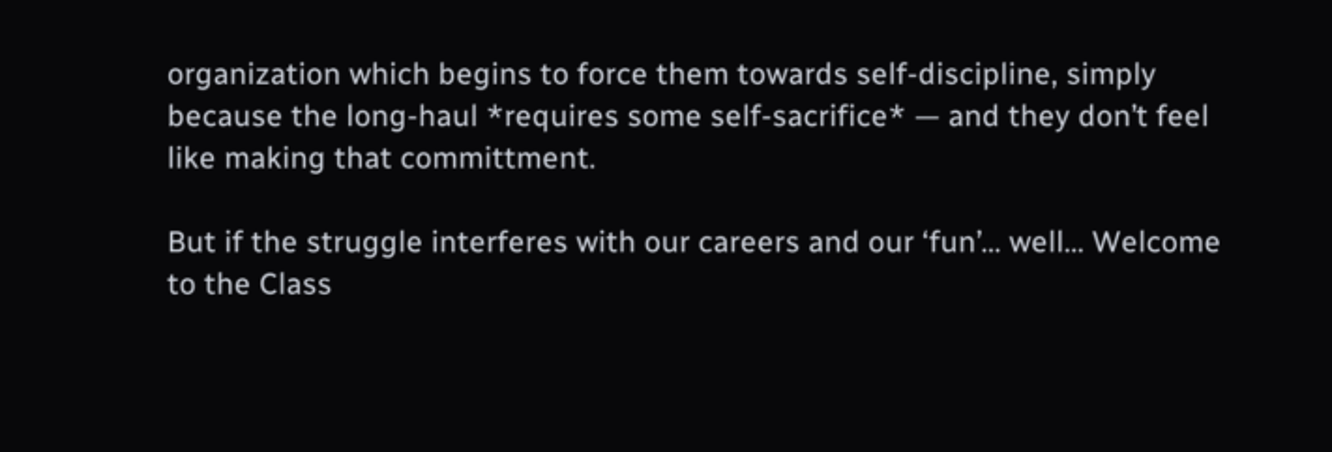organization which begins to force them towards self-discipline, simply because the long-haul *requires some self-sacrifice* — and they don’t feel like making that committment.

But if the struggle interferes with our careers and our ‘fun’… well… Welcome to the Class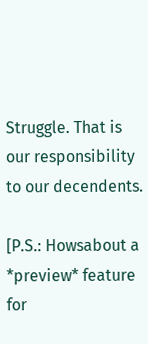Struggle. That is our responsibility to our decendents.

[P.S.: Howsabout a *preview* feature for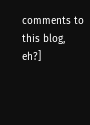comments to this blog, eh?]